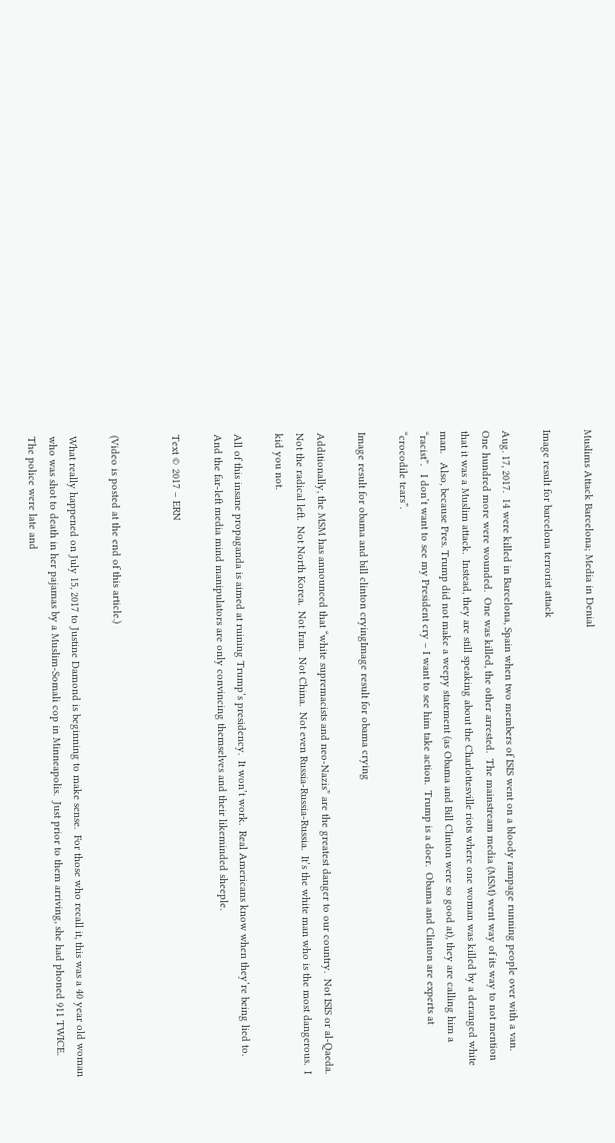Muslims Attack Barcelona; Media in Denial

Image result for barcelona terrorist attack

Aug. 17, 2017.  14 were killed in Barcelona, Spain when two members of ISIS went on a bloody rampage running people over with a van.  One hundred more were wounded.  One was killed, the other arrested.  The mainstream media (MSM) went way of its way to not mention that it was a Muslim attack.  Instead, they are still speaking about the Charlottesville riots where one woman was killed by a deranged white man.   Also, because Pres. Trump did not make a weepy statement (as Obama and Bill Clinton were so good at), they are calling him a “racist”.   I don’t want to see my President cry – I want to see him take action.  Trump is a doer.  Obama and Clinton are experts at “crocodile tears”.

Image result for obama and bill clinton cryingImage result for obama crying

Additionally, the MSM has announced that “white supremacists and neo-Nazis” are the greatest danger to our country.  Not ISIS or al-Qaeda.  Not the radical left.  Not North Korea.  Not Iran.  Not China.  Not even Russia-Russia-Russia.  It’s the white man who is the most dangerous.  I kid you not.

All of this insane propaganda is aimed at ruining Trump’s presidency.  It won’t work.  Real Americans know when they’re being lied to.  And the far-left media mind manipulators are only convincing themselves and their likeminded sheeple.

Text © 2017 – ERN


(Video is posted at the end of this article.)

What really happened on July 15, 2017 to Justine Damond is beginning to make sense.  For those who recall it, this was a 40 year old woman who was shot to death in her pajamas by a Muslim-Somali cop in Minneapolis.  Just prior to them arriving, she had phoned 911 TWICE.  The police were late and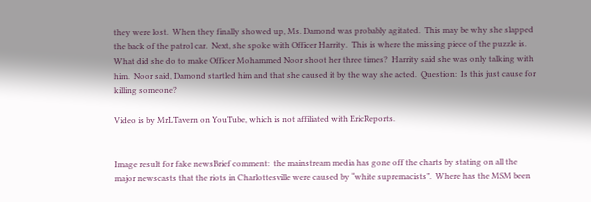they were lost.  When they finally showed up, Ms. Damond was probably agitated.  This may be why she slapped the back of the patrol car.  Next, she spoke with Officer Harrity.  This is where the missing piece of the puzzle is.  What did she do to make Officer Mohammed Noor shoot her three times?  Harrity said she was only talking with him.  Noor said, Damond startled him and that she caused it by the way she acted.  Question:  Is this just cause for killing someone?

Video is by MrLTavern on YouTube, which is not affiliated with EricReports.


Image result for fake newsBrief comment:  the mainstream media has gone off the charts by stating on all the major newscasts that the riots in Charlottesville were caused by “white supremacists”.  Where has the MSM been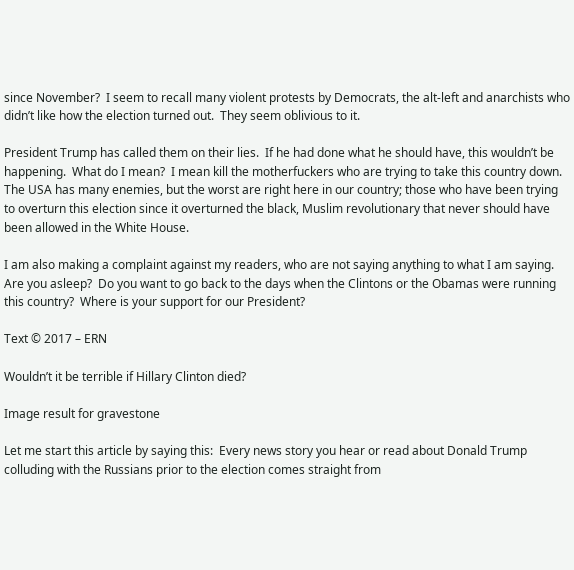since November?  I seem to recall many violent protests by Democrats, the alt-left and anarchists who didn’t like how the election turned out.  They seem oblivious to it.

President Trump has called them on their lies.  If he had done what he should have, this wouldn’t be happening.  What do I mean?  I mean kill the motherfuckers who are trying to take this country down.  The USA has many enemies, but the worst are right here in our country; those who have been trying to overturn this election since it overturned the black, Muslim revolutionary that never should have been allowed in the White House.

I am also making a complaint against my readers, who are not saying anything to what I am saying.  Are you asleep?  Do you want to go back to the days when the Clintons or the Obamas were running this country?  Where is your support for our President?

Text © 2017 – ERN

Wouldn’t it be terrible if Hillary Clinton died?

Image result for gravestone

Let me start this article by saying this:  Every news story you hear or read about Donald Trump colluding with the Russians prior to the election comes straight from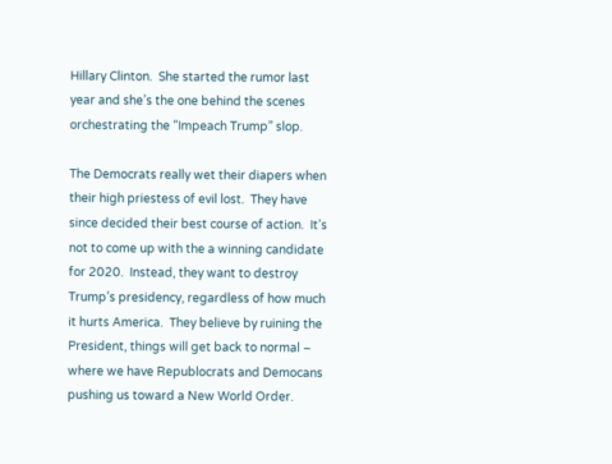Hillary Clinton.  She started the rumor last year and she’s the one behind the scenes orchestrating the “Impeach Trump” slop.

The Democrats really wet their diapers when their high priestess of evil lost.  They have since decided their best course of action.  It’s not to come up with the a winning candidate for 2020.  Instead, they want to destroy Trump’s presidency, regardless of how much it hurts America.  They believe by ruining the President, things will get back to normal – where we have Republocrats and Democans pushing us toward a New World Order.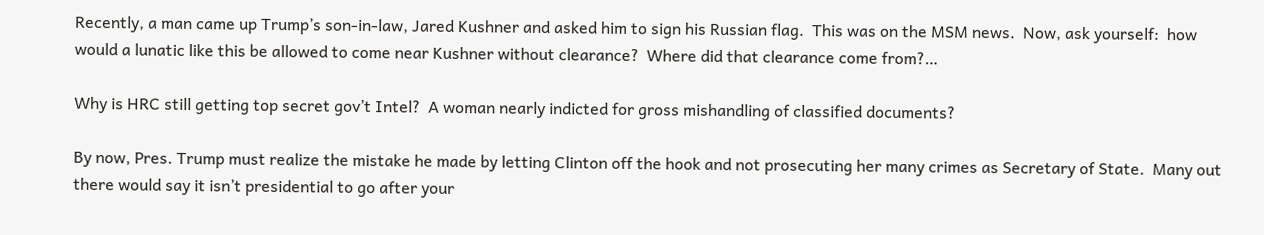Recently, a man came up Trump’s son-in-law, Jared Kushner and asked him to sign his Russian flag.  This was on the MSM news.  Now, ask yourself:  how would a lunatic like this be allowed to come near Kushner without clearance?  Where did that clearance come from?…

Why is HRC still getting top secret gov’t Intel?  A woman nearly indicted for gross mishandling of classified documents?

By now, Pres. Trump must realize the mistake he made by letting Clinton off the hook and not prosecuting her many crimes as Secretary of State.  Many out there would say it isn’t presidential to go after your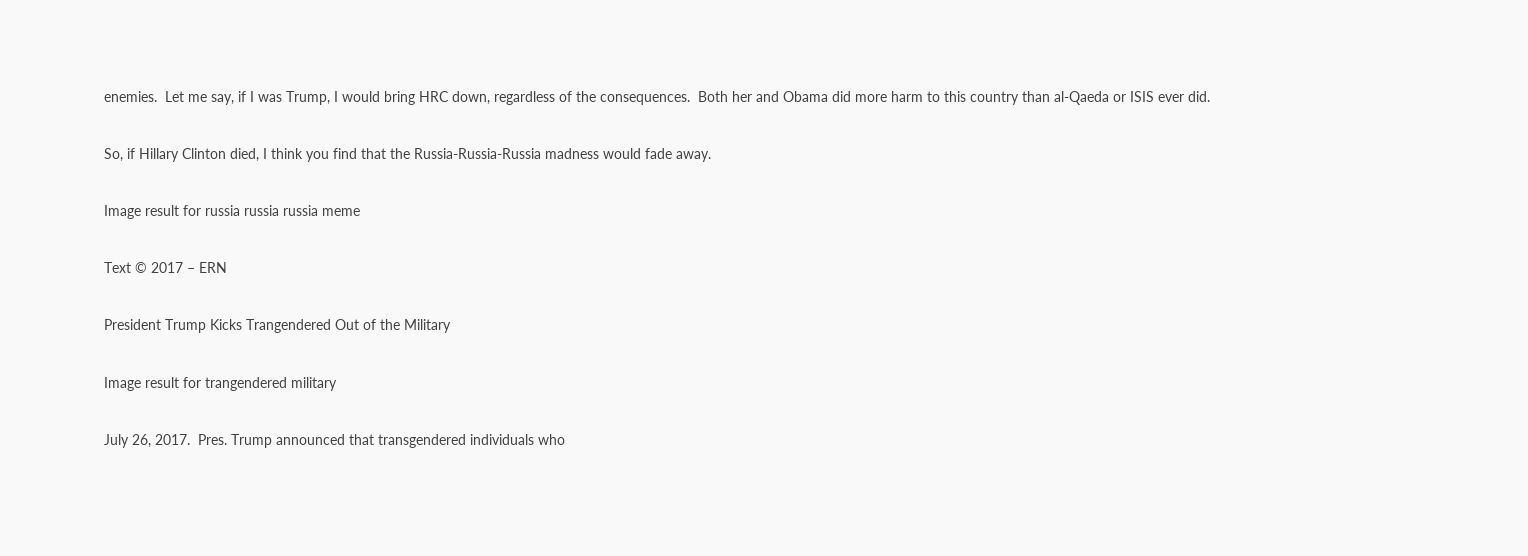enemies.  Let me say, if I was Trump, I would bring HRC down, regardless of the consequences.  Both her and Obama did more harm to this country than al-Qaeda or ISIS ever did.

So, if Hillary Clinton died, I think you find that the Russia-Russia-Russia madness would fade away.

Image result for russia russia russia meme

Text © 2017 – ERN

President Trump Kicks Trangendered Out of the Military

Image result for trangendered military

July 26, 2017.  Pres. Trump announced that transgendered individuals who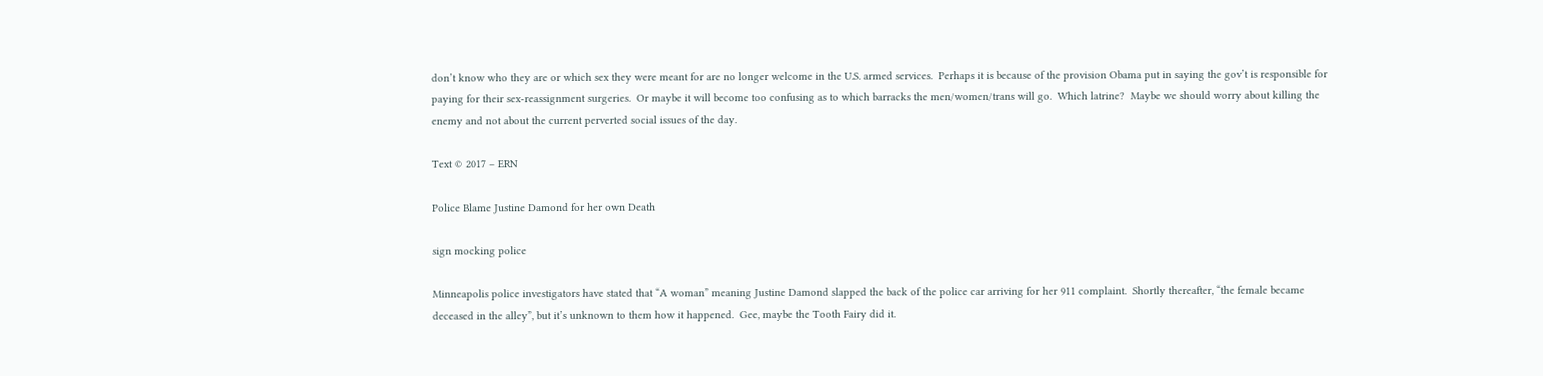don’t know who they are or which sex they were meant for are no longer welcome in the U.S. armed services.  Perhaps it is because of the provision Obama put in saying the gov’t is responsible for paying for their sex-reassignment surgeries.  Or maybe it will become too confusing as to which barracks the men/women/trans will go.  Which latrine?  Maybe we should worry about killing the enemy and not about the current perverted social issues of the day.

Text © 2017 – ERN

Police Blame Justine Damond for her own Death

sign mocking police

Minneapolis police investigators have stated that “A woman” meaning Justine Damond slapped the back of the police car arriving for her 911 complaint.  Shortly thereafter, “the female became deceased in the alley”, but it’s unknown to them how it happened.  Gee, maybe the Tooth Fairy did it.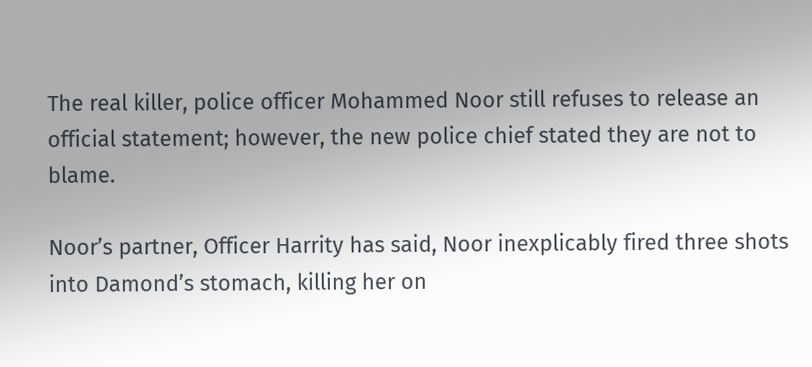The real killer, police officer Mohammed Noor still refuses to release an official statement; however, the new police chief stated they are not to blame.

Noor’s partner, Officer Harrity has said, Noor inexplicably fired three shots into Damond’s stomach, killing her on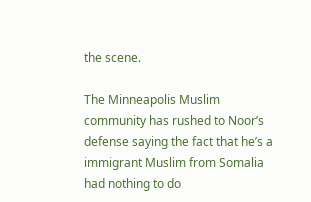the scene.

The Minneapolis Muslim community has rushed to Noor’s defense saying the fact that he’s a immigrant Muslim from Somalia had nothing to do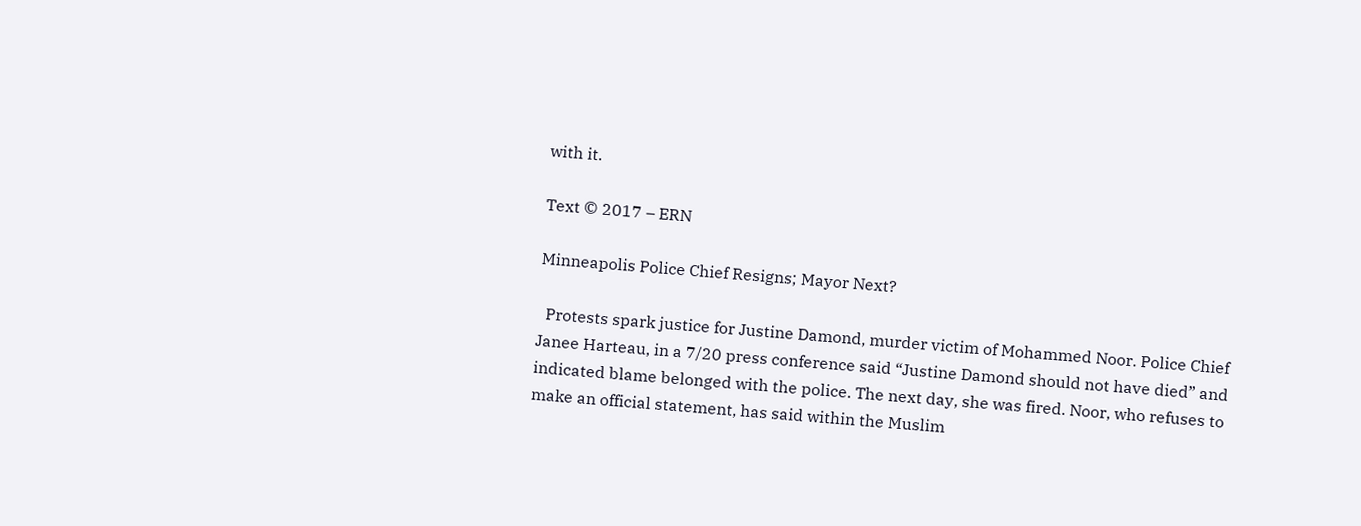with it.

Text © 2017 – ERN

Minneapolis Police Chief Resigns; Mayor Next?

  Protests spark justice for Justine Damond, murder victim of Mohammed Noor. Police Chief Janee Harteau, in a 7/20 press conference said “Justine Damond should not have died” and indicated blame belonged with the police. The next day, she was fired. Noor, who refuses to make an official statement, has said within the Muslim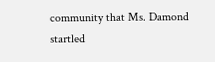community that Ms. Damond startled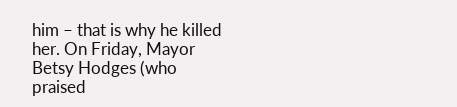him – that is why he killed her. On Friday, Mayor Betsy Hodges (who praised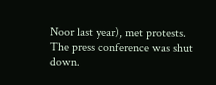Noor last year), met protests. The press conference was shut down.